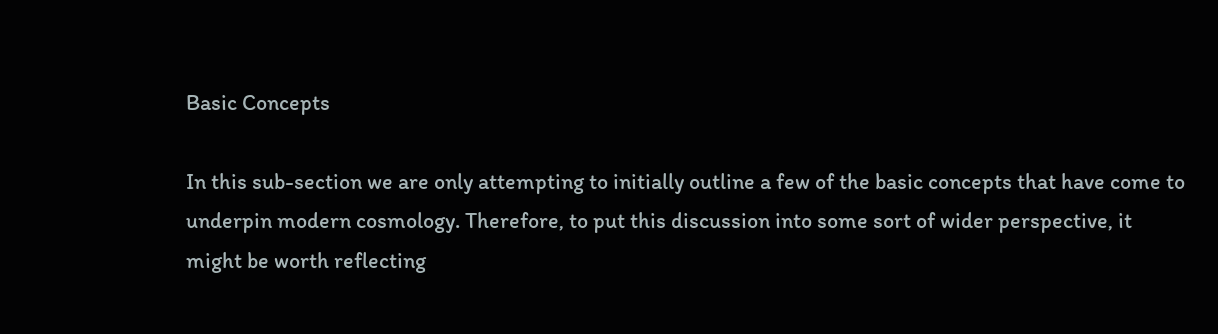Basic Concepts

In this sub-section we are only attempting to initially outline a few of the basic concepts that have come to underpin modern cosmology. Therefore, to put this discussion into some sort of wider perspective, it might be worth reflecting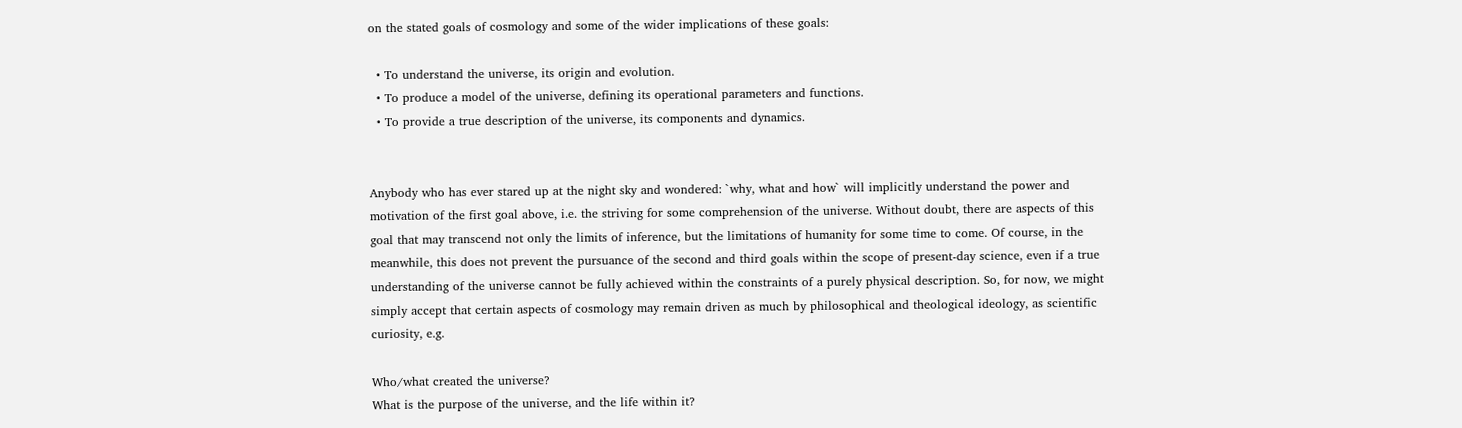on the stated goals of cosmology and some of the wider implications of these goals:

  • To understand the universe, its origin and evolution.
  • To produce a model of the universe, defining its operational parameters and functions.
  • To provide a true description of the universe, its components and dynamics.


Anybody who has ever stared up at the night sky and wondered: `why, what and how` will implicitly understand the power and motivation of the first goal above, i.e. the striving for some comprehension of the universe. Without doubt, there are aspects of this goal that may transcend not only the limits of inference, but the limitations of humanity for some time to come. Of course, in the meanwhile, this does not prevent the pursuance of the second and third goals within the scope of present-day science, even if a true understanding of the universe cannot be fully achieved within the constraints of a purely physical description. So, for now, we might simply accept that certain aspects of cosmology may remain driven as much by philosophical and theological ideology, as scientific curiosity, e.g.

Who/what created the universe?
What is the purpose of the universe, and the life within it?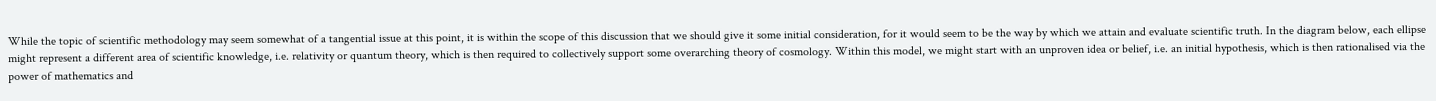While the topic of scientific methodology may seem somewhat of a tangential issue at this point, it is within the scope of this discussion that we should give it some initial consideration, for it would seem to be the way by which we attain and evaluate scientific truth. In the diagram below, each ellipse might represent a different area of scientific knowledge, i.e. relativity or quantum theory, which is then required to collectively support some overarching theory of cosmology. Within this model, we might start with an unproven idea or belief, i.e. an initial hypothesis, which is then rationalised via the power of mathematics and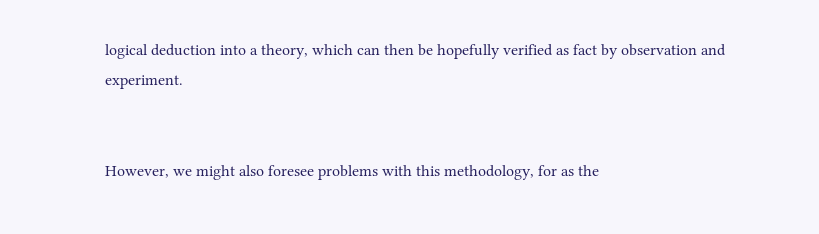logical deduction into a theory, which can then be hopefully verified as fact by observation and experiment.


However, we might also foresee problems with this methodology, for as the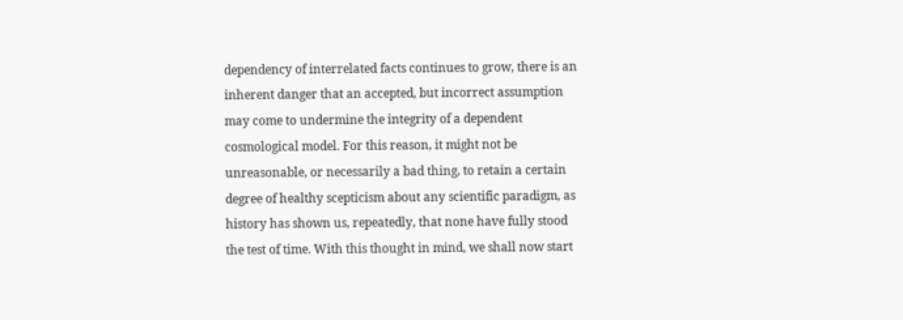dependency of interrelated facts continues to grow, there is an inherent danger that an accepted, but incorrect assumption may come to undermine the integrity of a dependent cosmological model. For this reason, it might not be unreasonable, or necessarily a bad thing, to retain a certain degree of healthy scepticism about any scientific paradigm, as history has shown us, repeatedly, that none have fully stood the test of time. With this thought in mind, we shall now start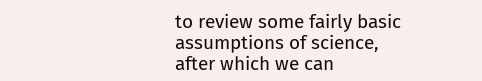to review some fairly basic assumptions of science, after which we can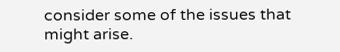consider some of the issues that might arise.